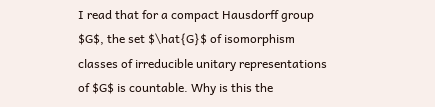I read that for a compact Hausdorff group $G$, the set $\hat{G}$ of isomorphism classes of irreducible unitary representations of $G$ is countable. Why is this the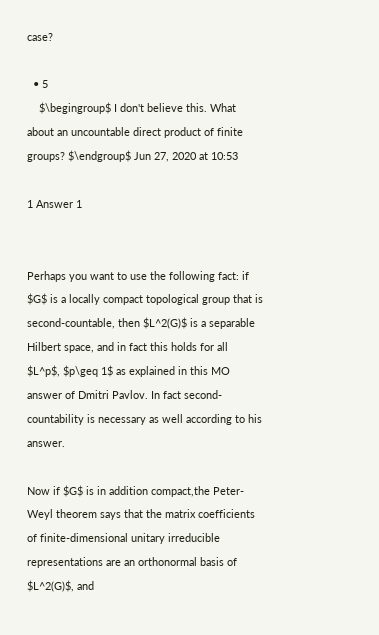case?

  • 5
    $\begingroup$ I don't believe this. What about an uncountable direct product of finite groups? $\endgroup$ Jun 27, 2020 at 10:53

1 Answer 1


Perhaps you want to use the following fact: if $G$ is a locally compact topological group that is second-countable, then $L^2(G)$ is a separable Hilbert space, and in fact this holds for all $L^p$, $p\geq 1$ as explained in this MO answer of Dmitri Pavlov. In fact second-countability is necessary as well according to his answer.

Now if $G$ is in addition compact,the Peter-Weyl theorem says that the matrix coefficients of finite-dimensional unitary irreducible representations are an orthonormal basis of $L^2(G)$, and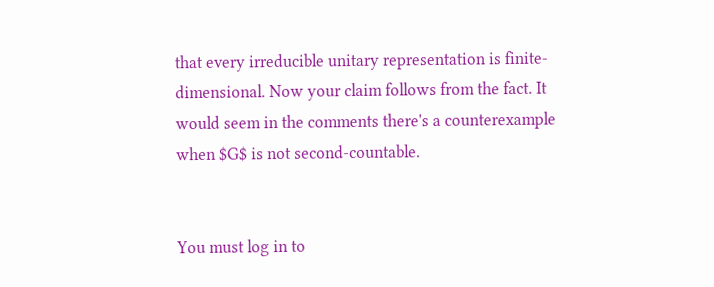that every irreducible unitary representation is finite-dimensional. Now your claim follows from the fact. It would seem in the comments there's a counterexample when $G$ is not second-countable.


You must log in to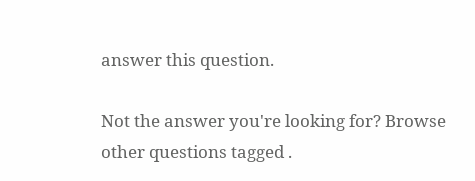answer this question.

Not the answer you're looking for? Browse other questions tagged .